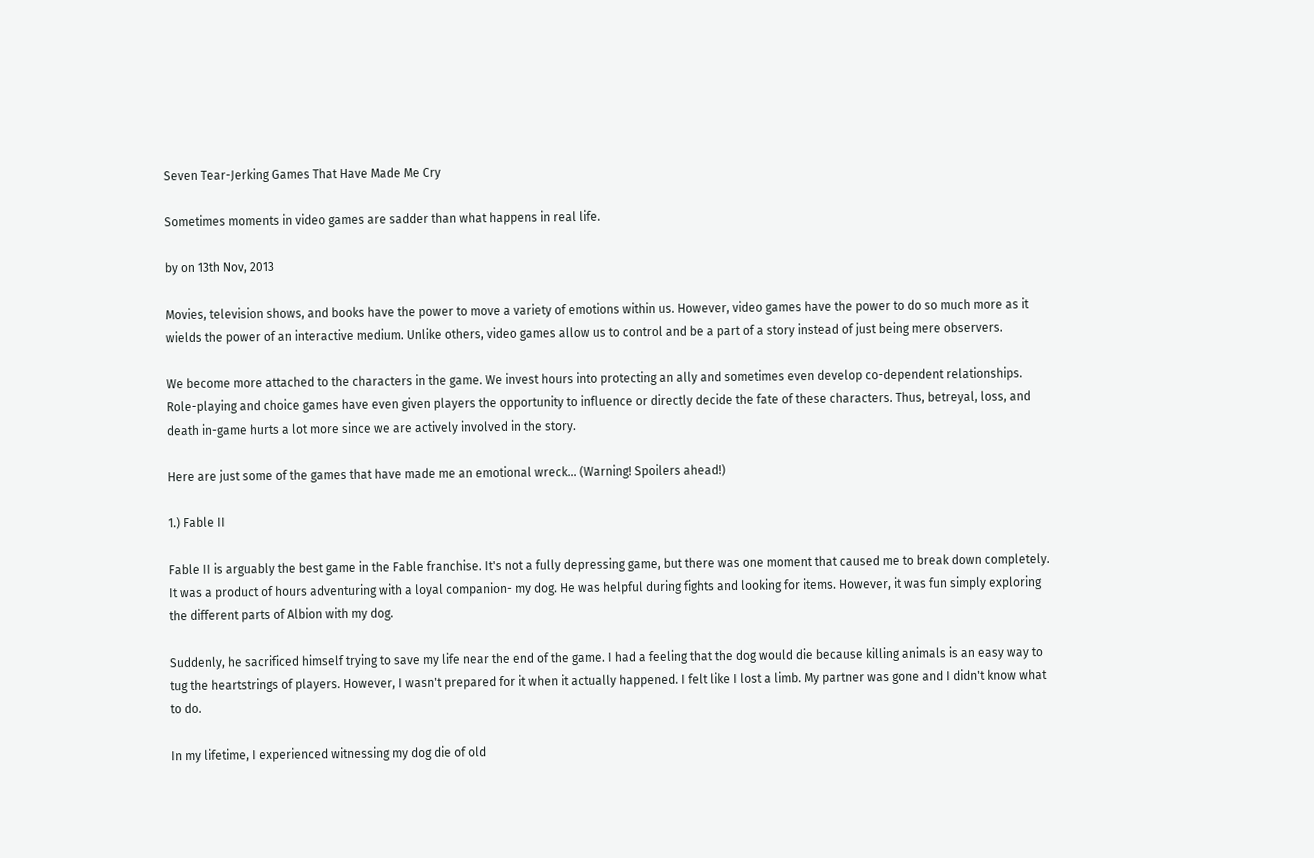Seven Tear-Jerking Games That Have Made Me Cry

Sometimes moments in video games are sadder than what happens in real life.

by on 13th Nov, 2013

Movies, television shows, and books have the power to move a variety of emotions within us. However, video games have the power to do so much more as it wields the power of an interactive medium. Unlike others, video games allow us to control and be a part of a story instead of just being mere observers.

We become more attached to the characters in the game. We invest hours into protecting an ally and sometimes even develop co-dependent relationships. Role-playing and choice games have even given players the opportunity to influence or directly decide the fate of these characters. Thus, betreyal, loss, and death in-game hurts a lot more since we are actively involved in the story.

Here are just some of the games that have made me an emotional wreck... (Warning! Spoilers ahead!)

1.) Fable II

Fable II is arguably the best game in the Fable franchise. It's not a fully depressing game, but there was one moment that caused me to break down completely. It was a product of hours adventuring with a loyal companion- my dog. He was helpful during fights and looking for items. However, it was fun simply exploring the different parts of Albion with my dog.

Suddenly, he sacrificed himself trying to save my life near the end of the game. I had a feeling that the dog would die because killing animals is an easy way to tug the heartstrings of players. However, I wasn't prepared for it when it actually happened. I felt like I lost a limb. My partner was gone and I didn't know what to do.

In my lifetime, I experienced witnessing my dog die of old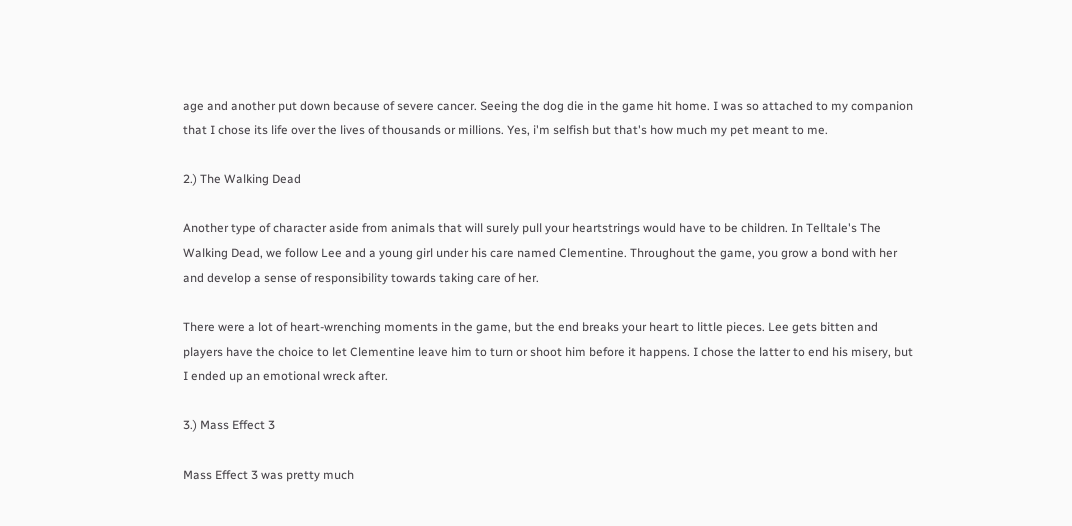age and another put down because of severe cancer. Seeing the dog die in the game hit home. I was so attached to my companion that I chose its life over the lives of thousands or millions. Yes, i'm selfish but that's how much my pet meant to me.

2.) The Walking Dead

Another type of character aside from animals that will surely pull your heartstrings would have to be children. In Telltale's The Walking Dead, we follow Lee and a young girl under his care named Clementine. Throughout the game, you grow a bond with her and develop a sense of responsibility towards taking care of her.

There were a lot of heart-wrenching moments in the game, but the end breaks your heart to little pieces. Lee gets bitten and players have the choice to let Clementine leave him to turn or shoot him before it happens. I chose the latter to end his misery, but I ended up an emotional wreck after.

3.) Mass Effect 3

Mass Effect 3 was pretty much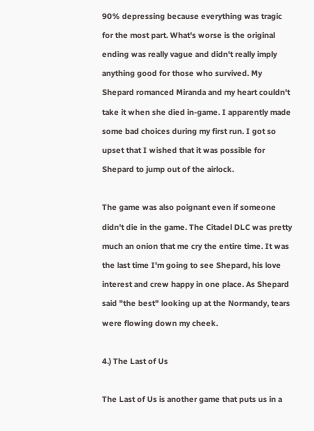90% depressing because everything was tragic for the most part. What's worse is the original ending was really vague and didn't really imply anything good for those who survived. My Shepard romanced Miranda and my heart couldn't take it when she died in-game. I apparently made some bad choices during my first run. I got so upset that I wished that it was possible for Shepard to jump out of the airlock.

The game was also poignant even if someone didn't die in the game. The Citadel DLC was pretty much an onion that me cry the entire time. It was the last time I'm going to see Shepard, his love interest and crew happy in one place. As Shepard said "the best" looking up at the Normandy, tears were flowing down my cheek.

4.) The Last of Us

The Last of Us is another game that puts us in a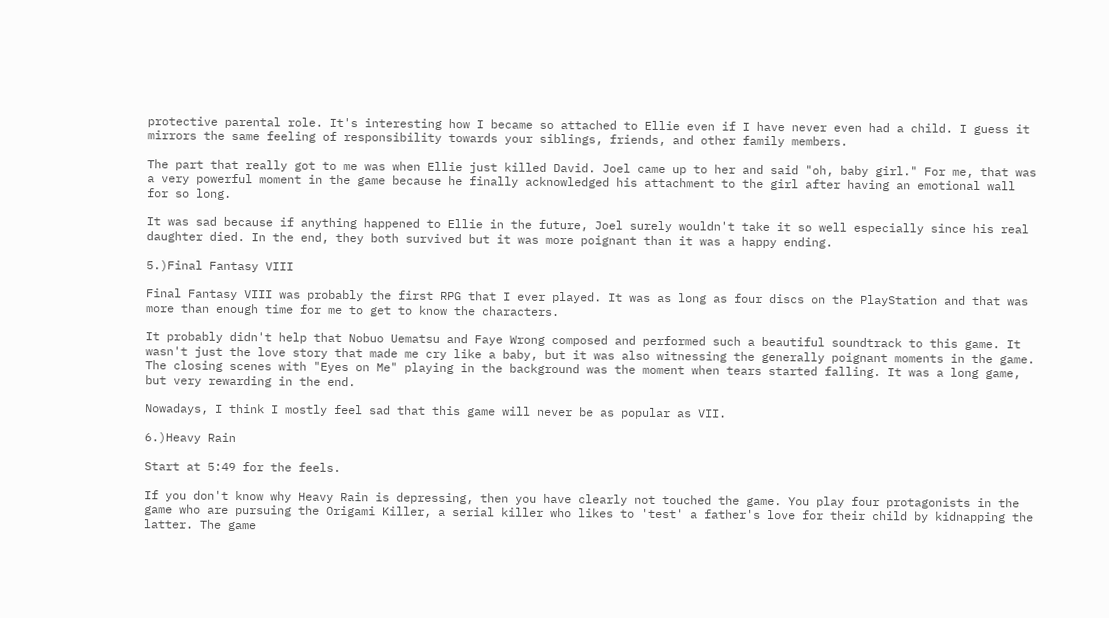protective parental role. It's interesting how I became so attached to Ellie even if I have never even had a child. I guess it mirrors the same feeling of responsibility towards your siblings, friends, and other family members.

The part that really got to me was when Ellie just killed David. Joel came up to her and said "oh, baby girl." For me, that was a very powerful moment in the game because he finally acknowledged his attachment to the girl after having an emotional wall for so long.

It was sad because if anything happened to Ellie in the future, Joel surely wouldn't take it so well especially since his real daughter died. In the end, they both survived but it was more poignant than it was a happy ending.

5.)Final Fantasy VIII

Final Fantasy VIII was probably the first RPG that I ever played. It was as long as four discs on the PlayStation and that was more than enough time for me to get to know the characters.

It probably didn't help that Nobuo Uematsu and Faye Wrong composed and performed such a beautiful soundtrack to this game. It wasn't just the love story that made me cry like a baby, but it was also witnessing the generally poignant moments in the game. The closing scenes with "Eyes on Me" playing in the background was the moment when tears started falling. It was a long game, but very rewarding in the end.

Nowadays, I think I mostly feel sad that this game will never be as popular as VII.

6.)Heavy Rain

Start at 5:49 for the feels.

If you don't know why Heavy Rain is depressing, then you have clearly not touched the game. You play four protagonists in the game who are pursuing the Origami Killer, a serial killer who likes to 'test' a father's love for their child by kidnapping the latter. The game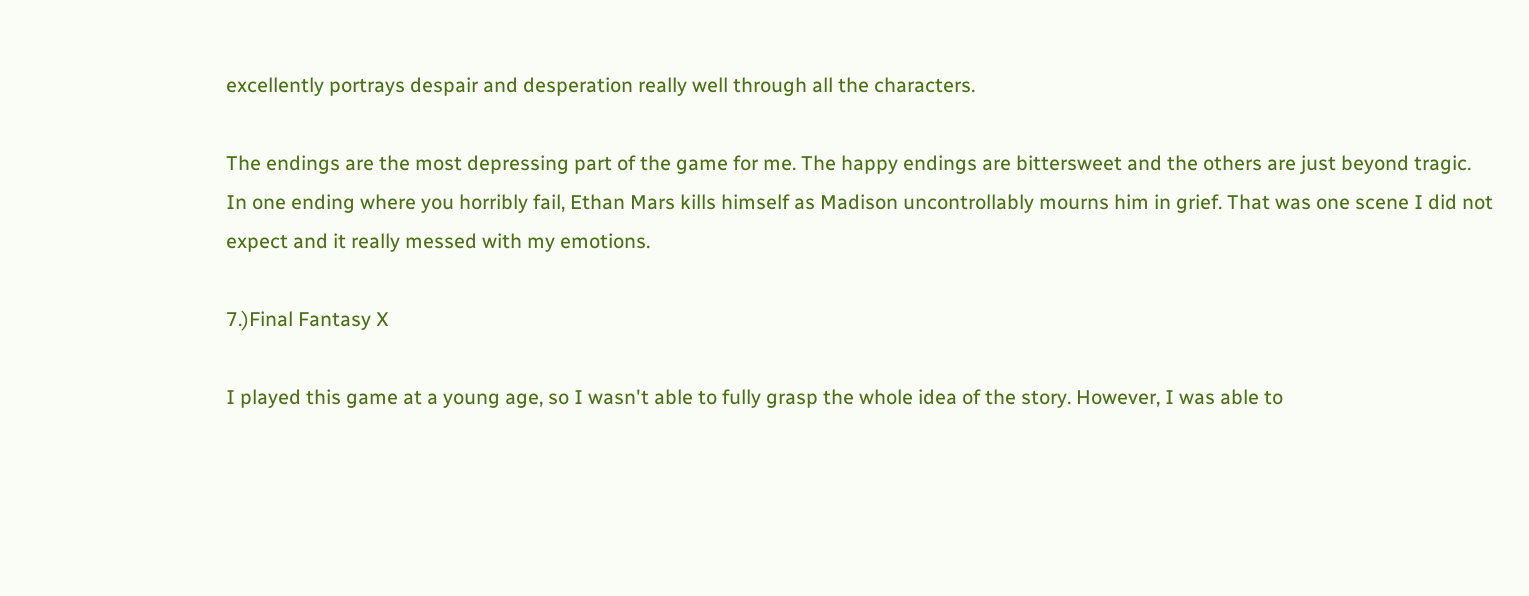excellently portrays despair and desperation really well through all the characters.

The endings are the most depressing part of the game for me. The happy endings are bittersweet and the others are just beyond tragic. In one ending where you horribly fail, Ethan Mars kills himself as Madison uncontrollably mourns him in grief. That was one scene I did not expect and it really messed with my emotions.

7.)Final Fantasy X

I played this game at a young age, so I wasn't able to fully grasp the whole idea of the story. However, I was able to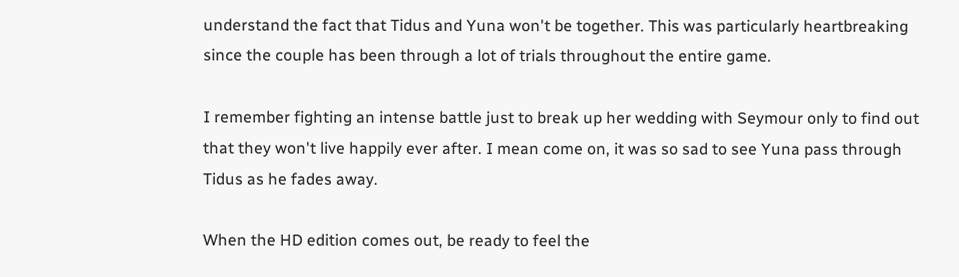understand the fact that Tidus and Yuna won't be together. This was particularly heartbreaking since the couple has been through a lot of trials throughout the entire game.

I remember fighting an intense battle just to break up her wedding with Seymour only to find out that they won't live happily ever after. I mean come on, it was so sad to see Yuna pass through Tidus as he fades away.

When the HD edition comes out, be ready to feel the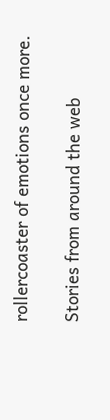rollercoaster of emotions once more.

Stories from around the web